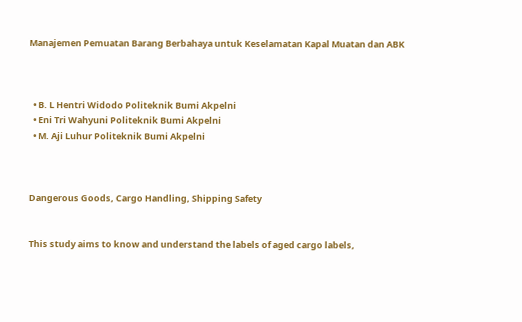Manajemen Pemuatan Barang Berbahaya untuk Keselamatan Kapal Muatan dan ABK



  • B. L Hentri Widodo Politeknik Bumi Akpelni
  • Eni Tri Wahyuni Politeknik Bumi Akpelni
  • M. Aji Luhur Politeknik Bumi Akpelni



Dangerous Goods, Cargo Handling, Shipping Safety


This study aims to know and understand the labels of aged cargo labels,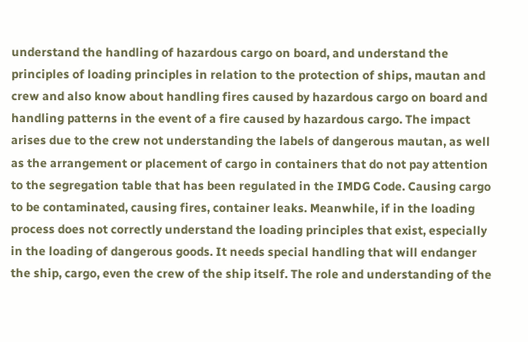understand the handling of hazardous cargo on board, and understand the principles of loading principles in relation to the protection of ships, mautan and crew and also know about handling fires caused by hazardous cargo on board and handling patterns in the event of a fire caused by hazardous cargo. The impact arises due to the crew not understanding the labels of dangerous mautan, as well as the arrangement or placement of cargo in containers that do not pay attention to the segregation table that has been regulated in the IMDG Code. Causing cargo to be contaminated, causing fires, container leaks. Meanwhile, if in the loading process does not correctly understand the loading principles that exist, especially in the loading of dangerous goods. It needs special handling that will endanger the ship, cargo, even the crew of the ship itself. The role and understanding of the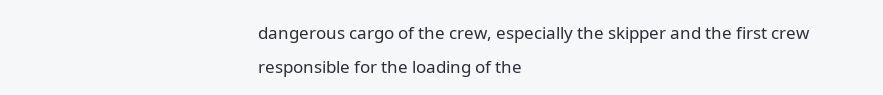dangerous cargo of the crew, especially the skipper and the first crew responsible for the loading of the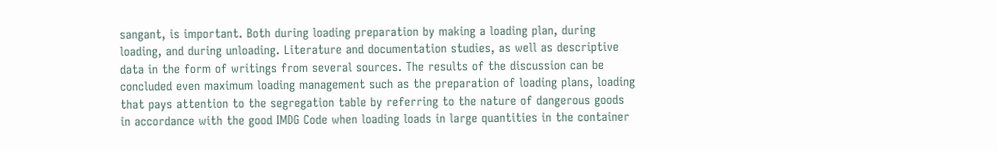sangant, is important. Both during loading preparation by making a loading plan, during loading, and during unloading. Literature and documentation studies, as well as descriptive data in the form of writings from several sources. The results of the discussion can be concluded even maximum loading management such as the preparation of loading plans, loading that pays attention to the segregation table by referring to the nature of dangerous goods in accordance with the good IMDG Code when loading loads in large quantities in the container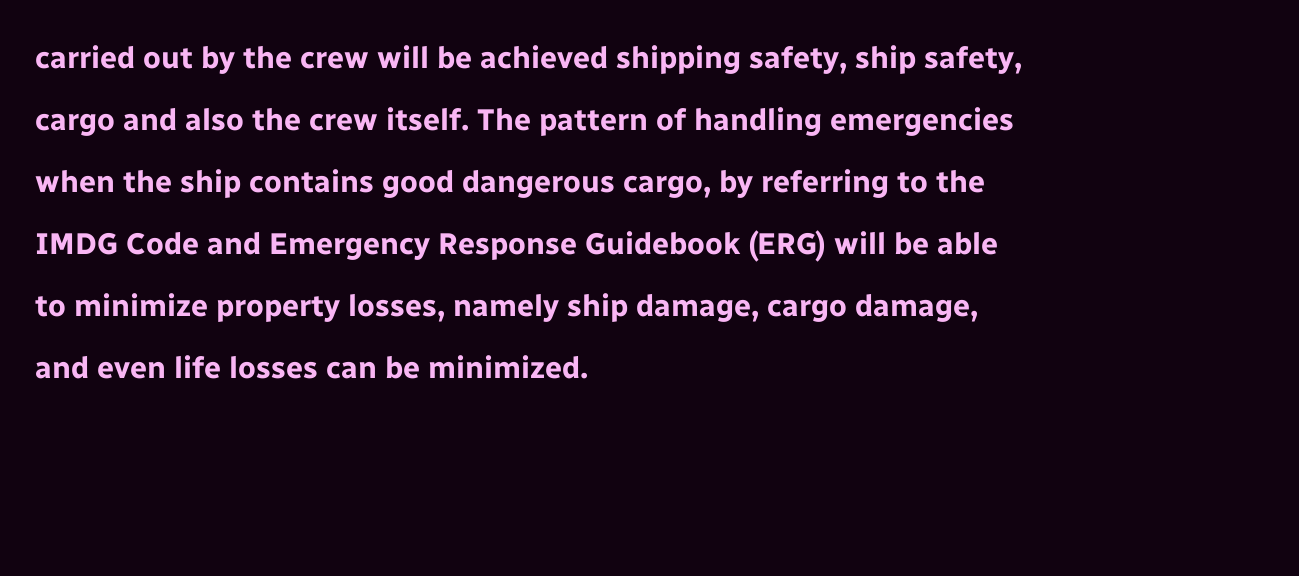carried out by the crew will be achieved shipping safety, ship safety, cargo and also the crew itself. The pattern of handling emergencies when the ship contains good dangerous cargo, by referring to the IMDG Code and Emergency Response Guidebook (ERG) will be able to minimize property losses, namely ship damage, cargo damage, and even life losses can be minimized.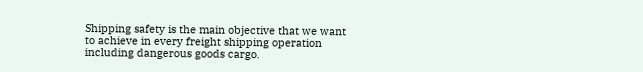Shipping safety is the main objective that we want to achieve in every freight shipping operation including dangerous goods cargo.